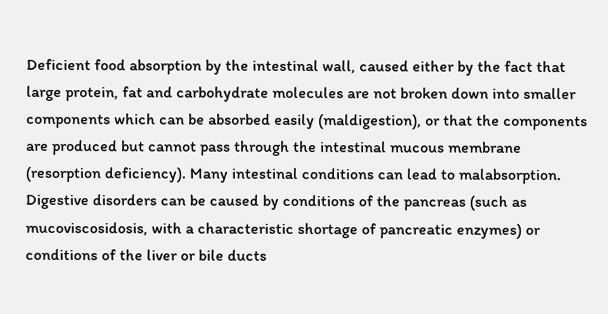Deficient food absorption by the intestinal wall, caused either by the fact that large protein, fat and carbohydrate molecules are not broken down into smaller components which can be absorbed easily (maldigestion), or that the components are produced but cannot pass through the intestinal mucous membrane (resorption deficiency). Many intestinal conditions can lead to malabsorption. Digestive disorders can be caused by conditions of the pancreas (such as mucoviscosidosis, with a characteristic shortage of pancreatic enzymes) or conditions of the liver or bile ducts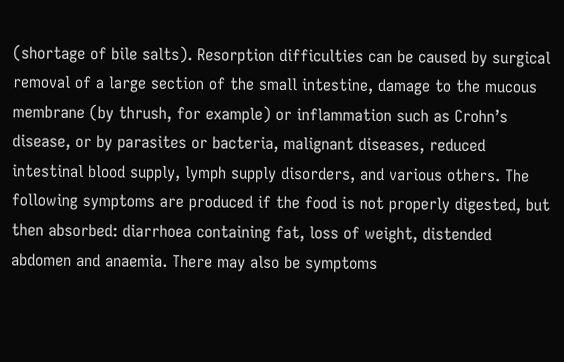(shortage of bile salts). Resorption difficulties can be caused by surgical removal of a large section of the small intestine, damage to the mucous membrane (by thrush, for example) or inflammation such as Crohn’s disease, or by parasites or bacteria, malignant diseases, reduced intestinal blood supply, lymph supply disorders, and various others. The following symptoms are produced if the food is not properly digested, but then absorbed: diarrhoea containing fat, loss of weight, distended abdomen and anaemia. There may also be symptoms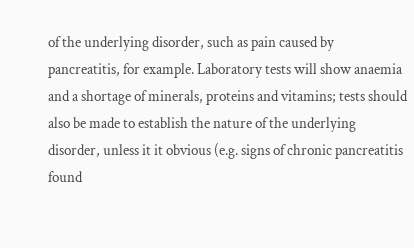of the underlying disorder, such as pain caused by pancreatitis, for example. Laboratory tests will show anaemia and a shortage of minerals, proteins and vitamins; tests should also be made to establish the nature of the underlying disorder, unless it it obvious (e.g. signs of chronic pancreatitis found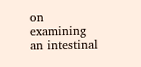on examining an intestinal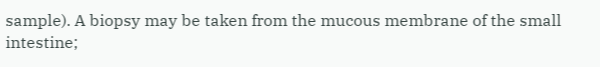sample). A biopsy may be taken from the mucous membrane of the small intestine;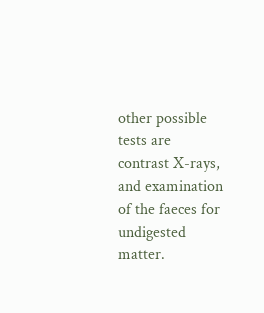other possible tests are contrast X-rays, and examination of the faeces for undigested matter.